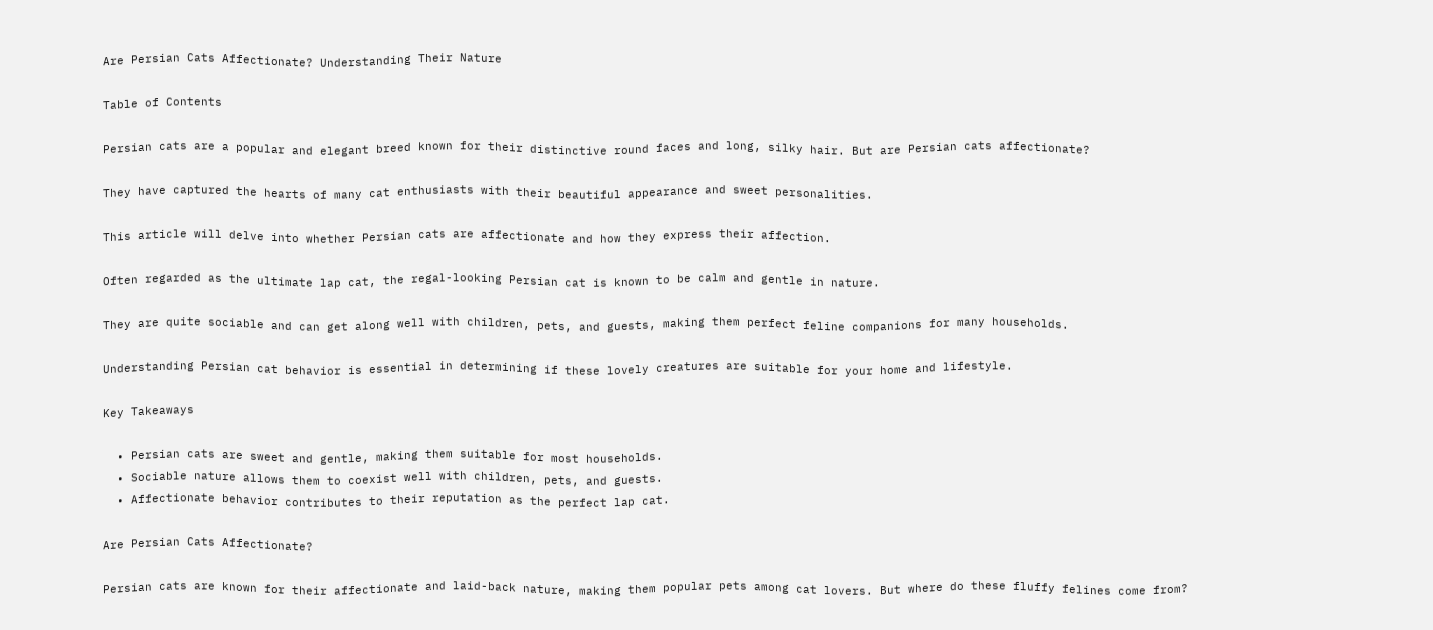Are Persian Cats Affectionate? Understanding Their Nature

Table of Contents

Persian cats are a popular and elegant breed known for their distinctive round faces and long, silky hair. But are Persian cats affectionate?

They have captured the hearts of many cat enthusiasts with their beautiful appearance and sweet personalities.

This article will delve into whether Persian cats are affectionate and how they express their affection.

Often regarded as the ultimate lap cat, the regal-looking Persian cat is known to be calm and gentle in nature.

They are quite sociable and can get along well with children, pets, and guests, making them perfect feline companions for many households.

Understanding Persian cat behavior is essential in determining if these lovely creatures are suitable for your home and lifestyle.

Key Takeaways

  • Persian cats are sweet and gentle, making them suitable for most households.
  • Sociable nature allows them to coexist well with children, pets, and guests.
  • Affectionate behavior contributes to their reputation as the perfect lap cat.

Are Persian Cats Affectionate?

Persian cats are known for their affectionate and laid-back nature, making them popular pets among cat lovers. But where do these fluffy felines come from?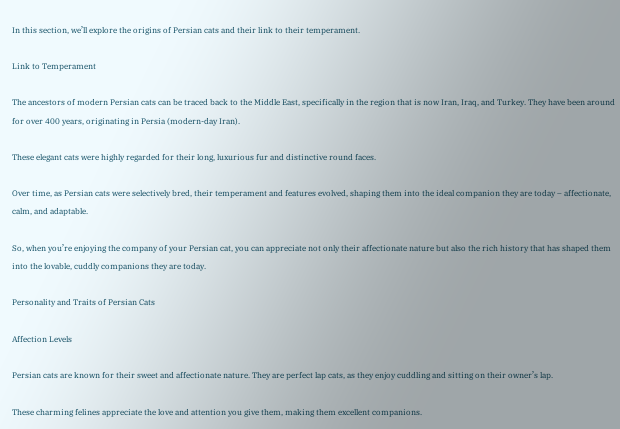In this section, we’ll explore the origins of Persian cats and their link to their temperament.

Link to Temperament

The ancestors of modern Persian cats can be traced back to the Middle East, specifically in the region that is now Iran, Iraq, and Turkey. They have been around for over 400 years, originating in Persia (modern-day Iran).

These elegant cats were highly regarded for their long, luxurious fur and distinctive round faces.

Over time, as Persian cats were selectively bred, their temperament and features evolved, shaping them into the ideal companion they are today – affectionate, calm, and adaptable.

So, when you’re enjoying the company of your Persian cat, you can appreciate not only their affectionate nature but also the rich history that has shaped them into the lovable, cuddly companions they are today.

Personality and Traits of Persian Cats

Affection Levels

Persian cats are known for their sweet and affectionate nature. They are perfect lap cats, as they enjoy cuddling and sitting on their owner’s lap.

These charming felines appreciate the love and attention you give them, making them excellent companions.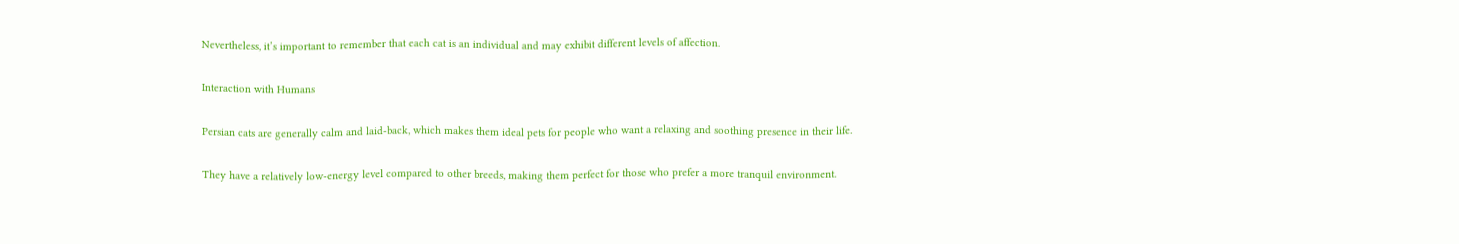Nevertheless, it’s important to remember that each cat is an individual and may exhibit different levels of affection.

Interaction with Humans

Persian cats are generally calm and laid-back, which makes them ideal pets for people who want a relaxing and soothing presence in their life.

They have a relatively low-energy level compared to other breeds, making them perfect for those who prefer a more tranquil environment.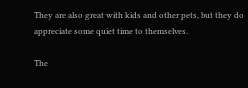They are also great with kids and other pets, but they do appreciate some quiet time to themselves.

The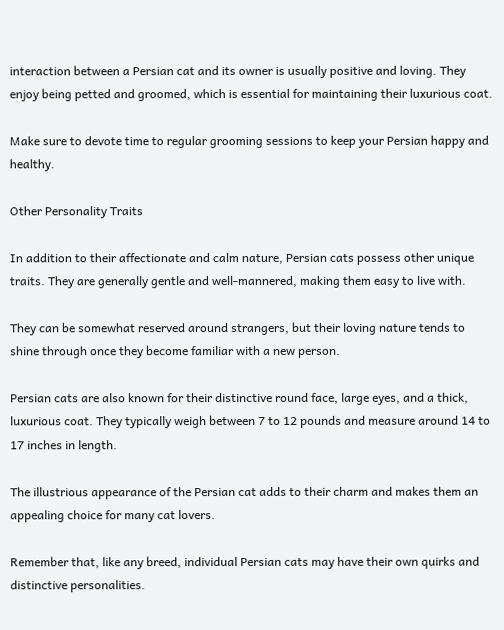interaction between a Persian cat and its owner is usually positive and loving. They enjoy being petted and groomed, which is essential for maintaining their luxurious coat.

Make sure to devote time to regular grooming sessions to keep your Persian happy and healthy.

Other Personality Traits

In addition to their affectionate and calm nature, Persian cats possess other unique traits. They are generally gentle and well-mannered, making them easy to live with.

They can be somewhat reserved around strangers, but their loving nature tends to shine through once they become familiar with a new person.

Persian cats are also known for their distinctive round face, large eyes, and a thick, luxurious coat. They typically weigh between 7 to 12 pounds and measure around 14 to 17 inches in length.

The illustrious appearance of the Persian cat adds to their charm and makes them an appealing choice for many cat lovers.

Remember that, like any breed, individual Persian cats may have their own quirks and distinctive personalities.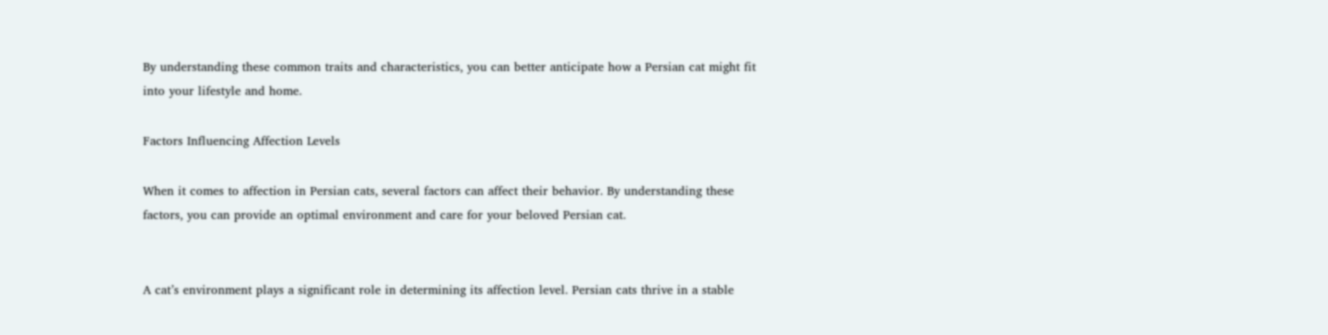By understanding these common traits and characteristics, you can better anticipate how a Persian cat might fit into your lifestyle and home.

Factors Influencing Affection Levels

When it comes to affection in Persian cats, several factors can affect their behavior. By understanding these factors, you can provide an optimal environment and care for your beloved Persian cat.


A cat’s environment plays a significant role in determining its affection level. Persian cats thrive in a stable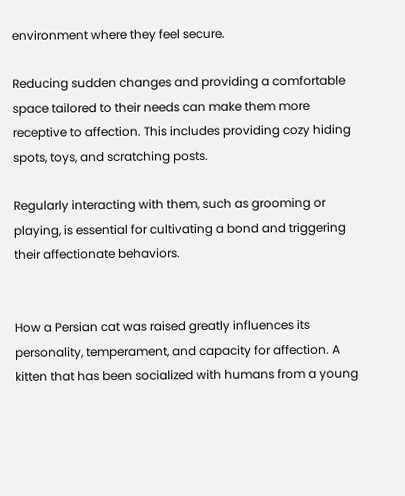environment where they feel secure.

Reducing sudden changes and providing a comfortable space tailored to their needs can make them more receptive to affection. This includes providing cozy hiding spots, toys, and scratching posts.

Regularly interacting with them, such as grooming or playing, is essential for cultivating a bond and triggering their affectionate behaviors.


How a Persian cat was raised greatly influences its personality, temperament, and capacity for affection. A kitten that has been socialized with humans from a young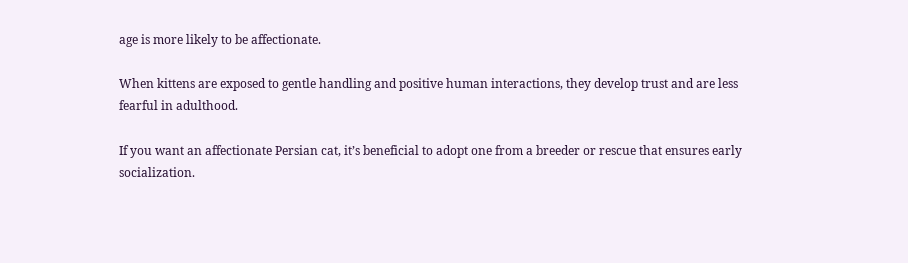age is more likely to be affectionate.

When kittens are exposed to gentle handling and positive human interactions, they develop trust and are less fearful in adulthood.

If you want an affectionate Persian cat, it’s beneficial to adopt one from a breeder or rescue that ensures early socialization.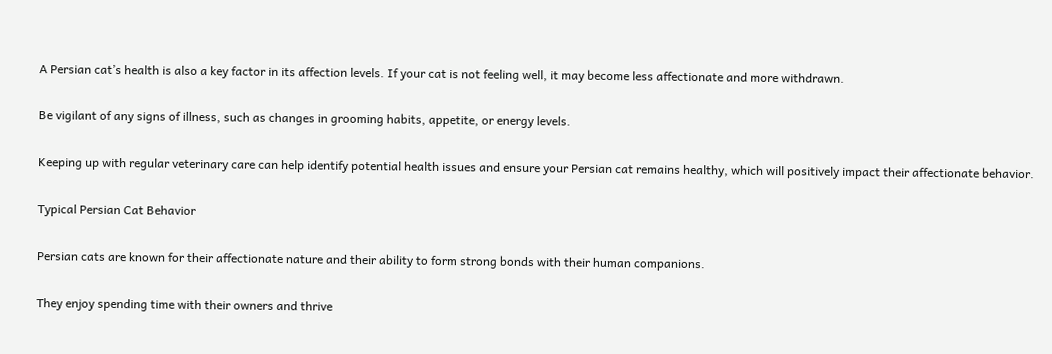A Persian cat’s health is also a key factor in its affection levels. If your cat is not feeling well, it may become less affectionate and more withdrawn.

Be vigilant of any signs of illness, such as changes in grooming habits, appetite, or energy levels.

Keeping up with regular veterinary care can help identify potential health issues and ensure your Persian cat remains healthy, which will positively impact their affectionate behavior.

Typical Persian Cat Behavior

Persian cats are known for their affectionate nature and their ability to form strong bonds with their human companions.

They enjoy spending time with their owners and thrive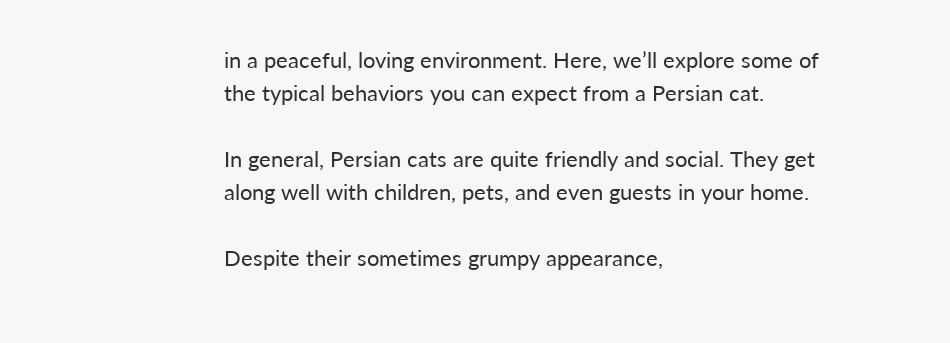in a peaceful, loving environment. Here, we’ll explore some of the typical behaviors you can expect from a Persian cat.

In general, Persian cats are quite friendly and social. They get along well with children, pets, and even guests in your home.

Despite their sometimes grumpy appearance,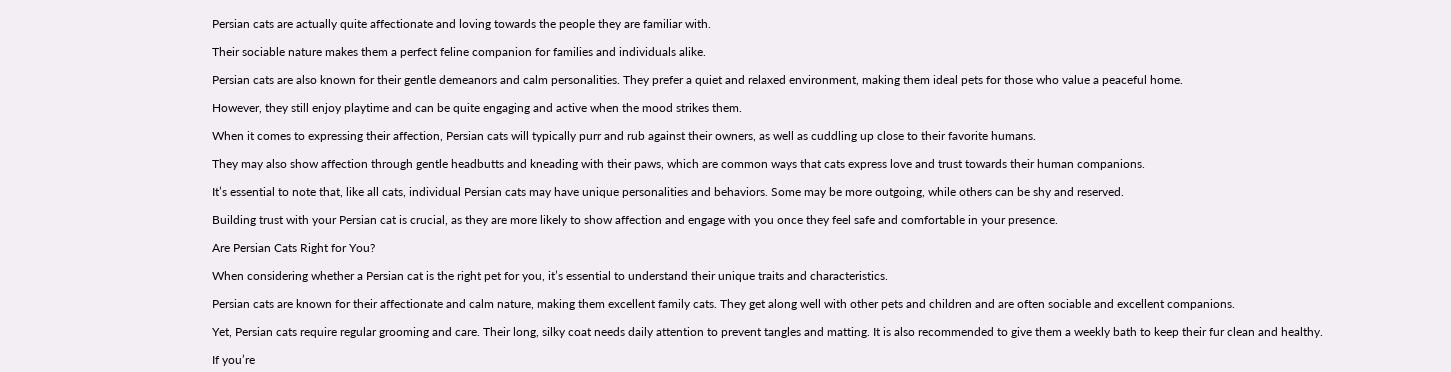Persian cats are actually quite affectionate and loving towards the people they are familiar with.

Their sociable nature makes them a perfect feline companion for families and individuals alike.

Persian cats are also known for their gentle demeanors and calm personalities. They prefer a quiet and relaxed environment, making them ideal pets for those who value a peaceful home.

However, they still enjoy playtime and can be quite engaging and active when the mood strikes them.

When it comes to expressing their affection, Persian cats will typically purr and rub against their owners, as well as cuddling up close to their favorite humans.

They may also show affection through gentle headbutts and kneading with their paws, which are common ways that cats express love and trust towards their human companions.

It’s essential to note that, like all cats, individual Persian cats may have unique personalities and behaviors. Some may be more outgoing, while others can be shy and reserved.

Building trust with your Persian cat is crucial, as they are more likely to show affection and engage with you once they feel safe and comfortable in your presence.

Are Persian Cats Right for You?

When considering whether a Persian cat is the right pet for you, it’s essential to understand their unique traits and characteristics.

Persian cats are known for their affectionate and calm nature, making them excellent family cats. They get along well with other pets and children and are often sociable and excellent companions.

Yet, Persian cats require regular grooming and care. Their long, silky coat needs daily attention to prevent tangles and matting. It is also recommended to give them a weekly bath to keep their fur clean and healthy.

If you’re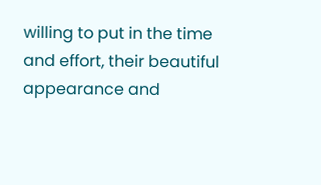willing to put in the time and effort, their beautiful appearance and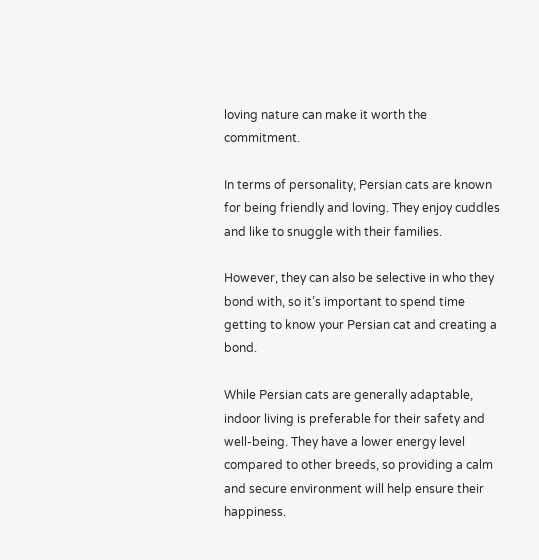loving nature can make it worth the commitment.

In terms of personality, Persian cats are known for being friendly and loving. They enjoy cuddles and like to snuggle with their families.

However, they can also be selective in who they bond with, so it’s important to spend time getting to know your Persian cat and creating a bond.

While Persian cats are generally adaptable, indoor living is preferable for their safety and well-being. They have a lower energy level compared to other breeds, so providing a calm and secure environment will help ensure their happiness.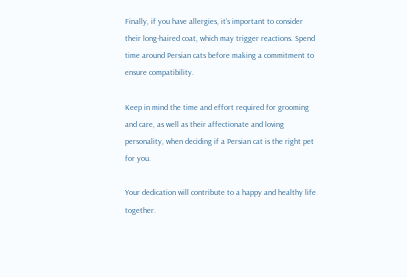Finally, if you have allergies, it’s important to consider their long-haired coat, which may trigger reactions. Spend time around Persian cats before making a commitment to ensure compatibility.

Keep in mind the time and effort required for grooming and care, as well as their affectionate and loving personality, when deciding if a Persian cat is the right pet for you.

Your dedication will contribute to a happy and healthy life together.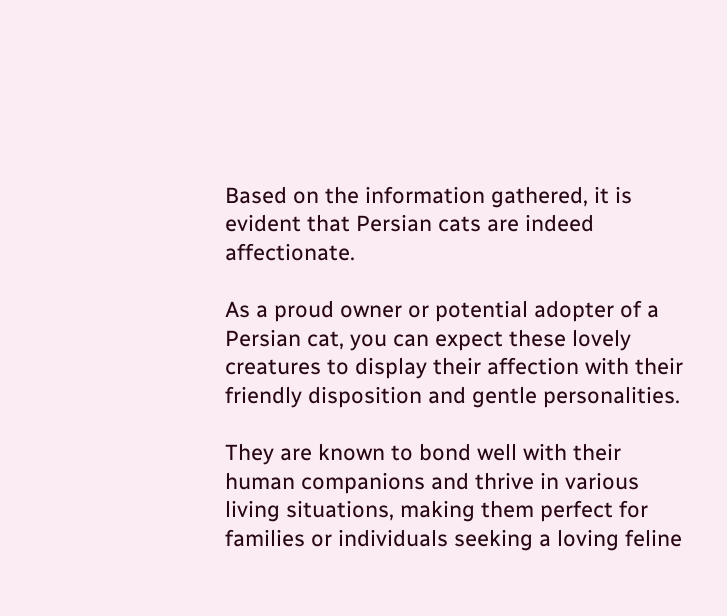Based on the information gathered, it is evident that Persian cats are indeed affectionate.

As a proud owner or potential adopter of a Persian cat, you can expect these lovely creatures to display their affection with their friendly disposition and gentle personalities.

They are known to bond well with their human companions and thrive in various living situations, making them perfect for families or individuals seeking a loving feline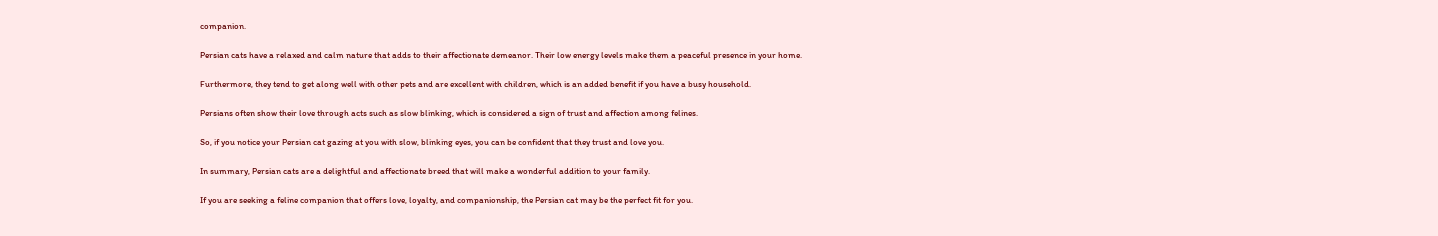companion.

Persian cats have a relaxed and calm nature that adds to their affectionate demeanor. Their low energy levels make them a peaceful presence in your home.

Furthermore, they tend to get along well with other pets and are excellent with children, which is an added benefit if you have a busy household.

Persians often show their love through acts such as slow blinking, which is considered a sign of trust and affection among felines.

So, if you notice your Persian cat gazing at you with slow, blinking eyes, you can be confident that they trust and love you.

In summary, Persian cats are a delightful and affectionate breed that will make a wonderful addition to your family.

If you are seeking a feline companion that offers love, loyalty, and companionship, the Persian cat may be the perfect fit for you.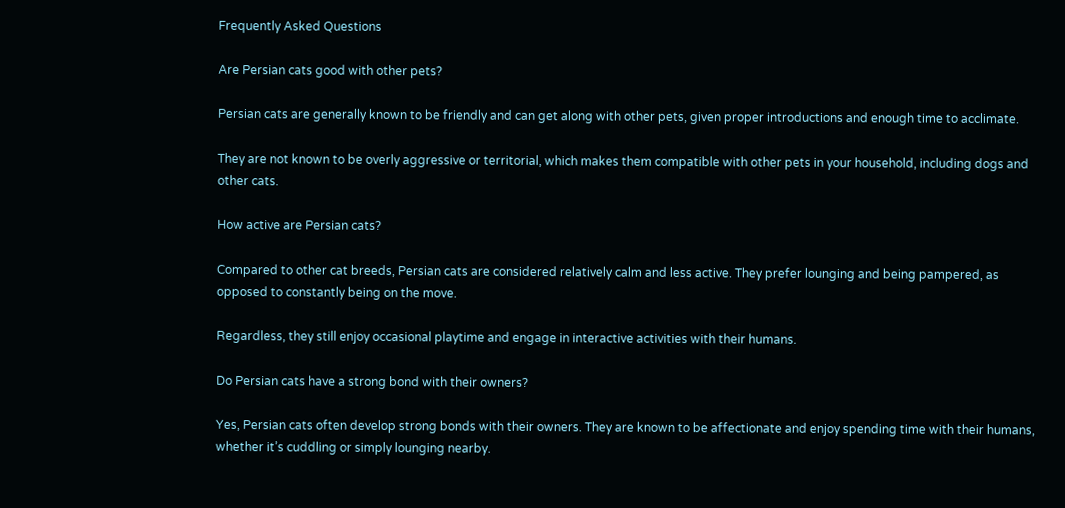Frequently Asked Questions

Are Persian cats good with other pets?

Persian cats are generally known to be friendly and can get along with other pets, given proper introductions and enough time to acclimate.

They are not known to be overly aggressive or territorial, which makes them compatible with other pets in your household, including dogs and other cats.

How active are Persian cats?

Compared to other cat breeds, Persian cats are considered relatively calm and less active. They prefer lounging and being pampered, as opposed to constantly being on the move.

Regardless, they still enjoy occasional playtime and engage in interactive activities with their humans.

Do Persian cats have a strong bond with their owners?

Yes, Persian cats often develop strong bonds with their owners. They are known to be affectionate and enjoy spending time with their humans, whether it’s cuddling or simply lounging nearby.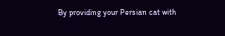By providing your Persian cat with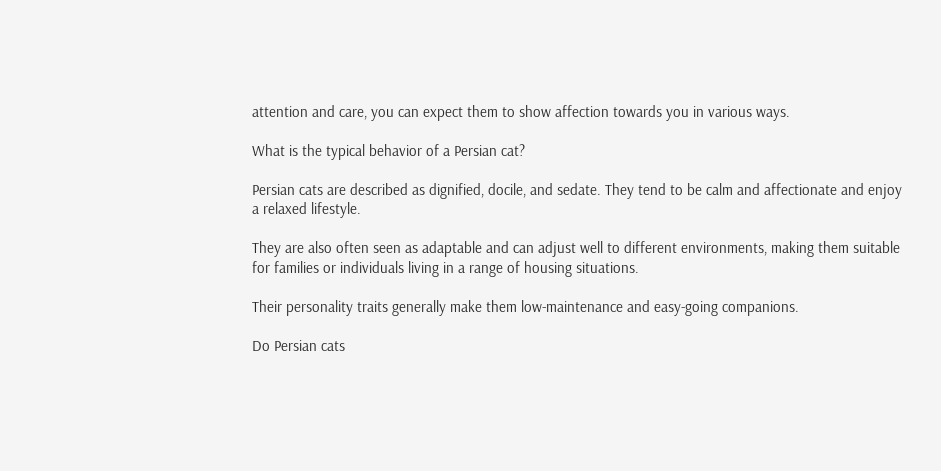attention and care, you can expect them to show affection towards you in various ways.

What is the typical behavior of a Persian cat?

Persian cats are described as dignified, docile, and sedate. They tend to be calm and affectionate and enjoy a relaxed lifestyle.

They are also often seen as adaptable and can adjust well to different environments, making them suitable for families or individuals living in a range of housing situations.

Their personality traits generally make them low-maintenance and easy-going companions.

Do Persian cats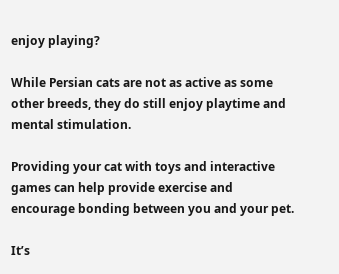enjoy playing?

While Persian cats are not as active as some other breeds, they do still enjoy playtime and mental stimulation.

Providing your cat with toys and interactive games can help provide exercise and encourage bonding between you and your pet.

It’s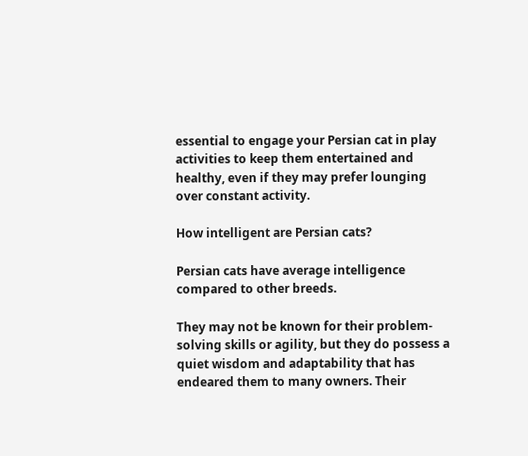essential to engage your Persian cat in play activities to keep them entertained and healthy, even if they may prefer lounging over constant activity.

How intelligent are Persian cats?

Persian cats have average intelligence compared to other breeds.

They may not be known for their problem-solving skills or agility, but they do possess a quiet wisdom and adaptability that has endeared them to many owners. Their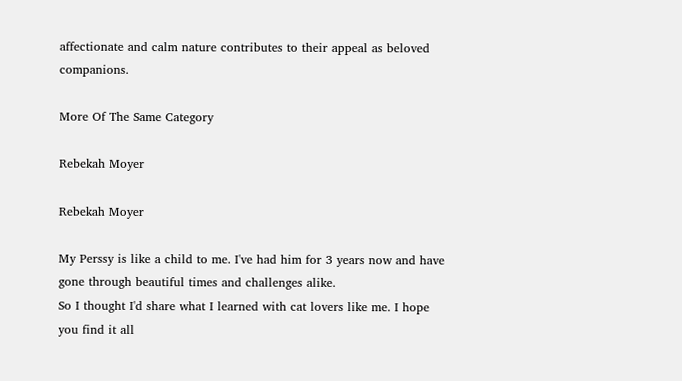affectionate and calm nature contributes to their appeal as beloved companions.

More Of The Same Category

Rebekah Moyer

Rebekah Moyer

My Perssy is like a child to me. I've had him for 3 years now and have gone through beautiful times and challenges alike.
So I thought I'd share what I learned with cat lovers like me. I hope you find it all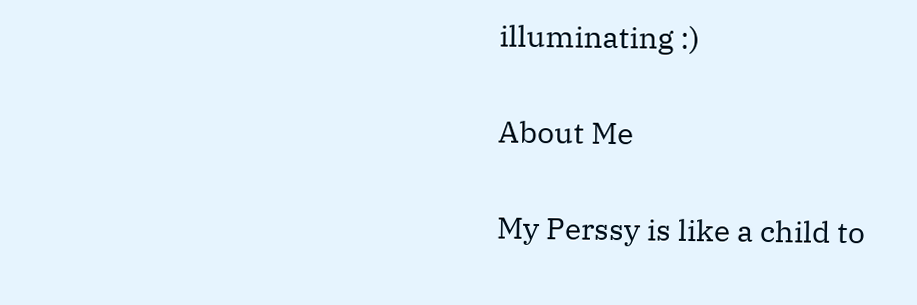illuminating :)

About Me

My Perssy is like a child to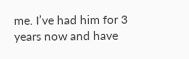me. I’ve had him for 3 years now and have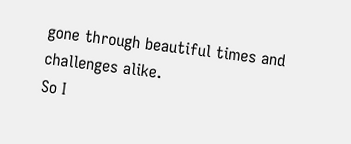gone through beautiful times and challenges alike.
So I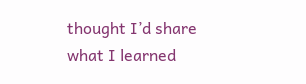thought I’d share what I learned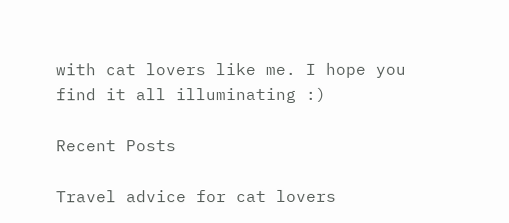with cat lovers like me. I hope you find it all illuminating :)

Recent Posts

Travel advice for cat lovers